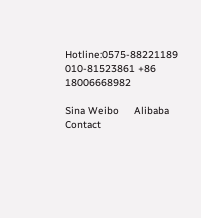Hotline:0575-88221189 010-81523861 +86 18006668982

Sina Weibo     Alibaba     Contact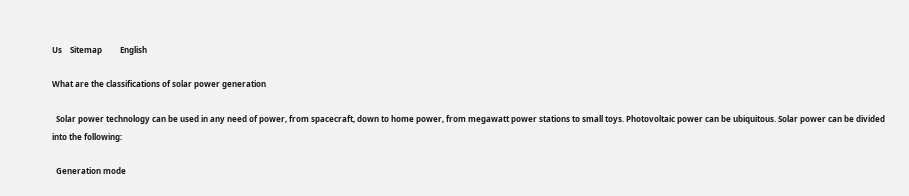Us    Sitemap         English

What are the classifications of solar power generation

  Solar power technology can be used in any need of power, from spacecraft, down to home power, from megawatt power stations to small toys. Photovoltaic power can be ubiquitous. Solar power can be divided into the following:

  Generation mode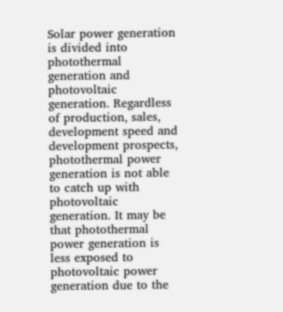Solar power generation is divided into photothermal generation and photovoltaic generation. Regardless of production, sales, development speed and development prospects, photothermal power generation is not able to catch up with photovoltaic generation. It may be that photothermal power generation is less exposed to photovoltaic power generation due to the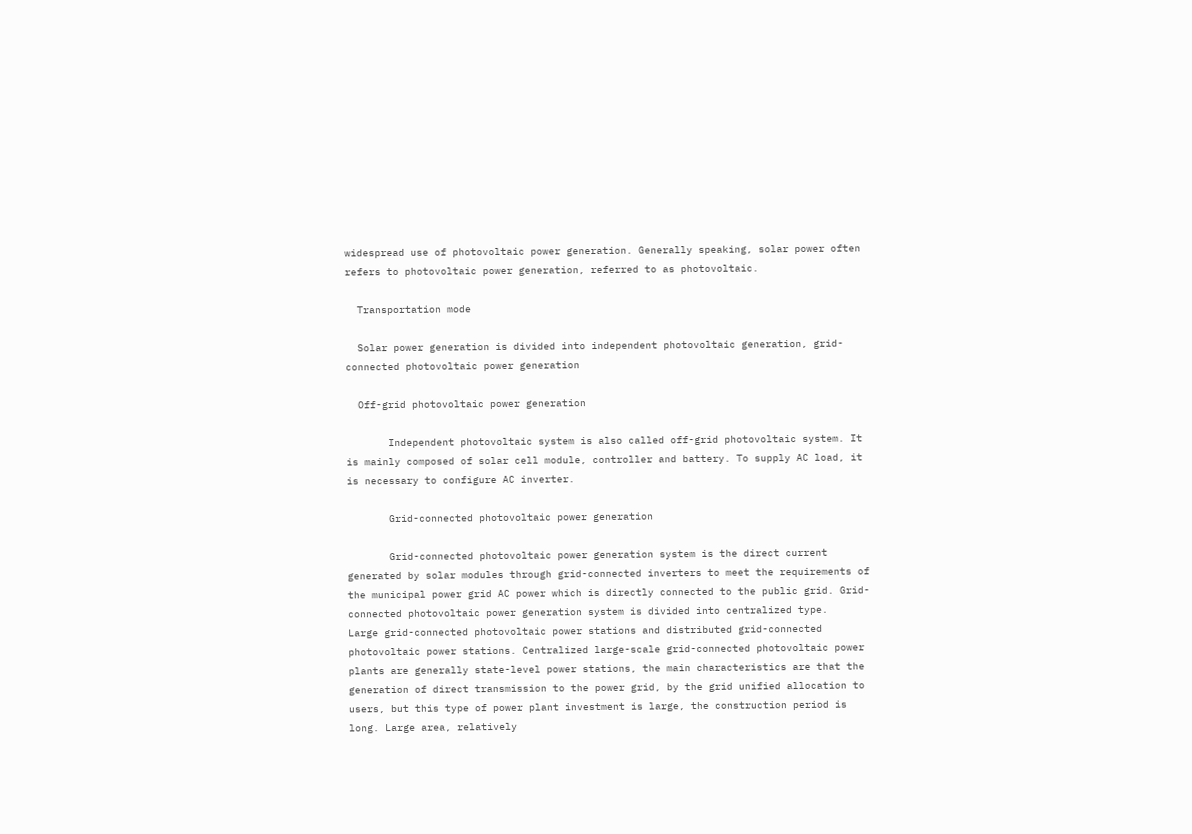widespread use of photovoltaic power generation. Generally speaking, solar power often refers to photovoltaic power generation, referred to as photovoltaic.

  Transportation mode

  Solar power generation is divided into independent photovoltaic generation, grid-connected photovoltaic power generation

  Off-grid photovoltaic power generation

       Independent photovoltaic system is also called off-grid photovoltaic system. It is mainly composed of solar cell module, controller and battery. To supply AC load, it is necessary to configure AC inverter.

       Grid-connected photovoltaic power generation

       Grid-connected photovoltaic power generation system is the direct current generated by solar modules through grid-connected inverters to meet the requirements of the municipal power grid AC power which is directly connected to the public grid. Grid-connected photovoltaic power generation system is divided into centralized type.           Large grid-connected photovoltaic power stations and distributed grid-connected photovoltaic power stations. Centralized large-scale grid-connected photovoltaic power plants are generally state-level power stations, the main characteristics are that the generation of direct transmission to the power grid, by the grid unified allocation to users, but this type of power plant investment is large, the construction period is long. Large area, relatively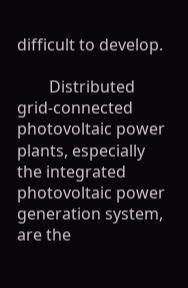difficult to develop.

        Distributed grid-connected photovoltaic power plants, especially the integrated photovoltaic power generation system, are the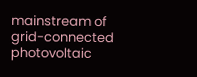mainstream of grid-connected photovoltaic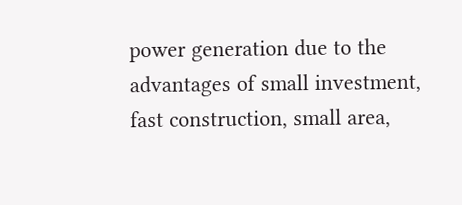power generation due to the advantages of small investment, fast construction, small area,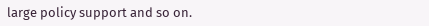large policy support and so on.